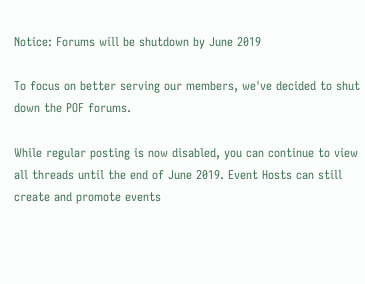Notice: Forums will be shutdown by June 2019

To focus on better serving our members, we've decided to shut down the POF forums.

While regular posting is now disabled, you can continue to view all threads until the end of June 2019. Event Hosts can still create and promote events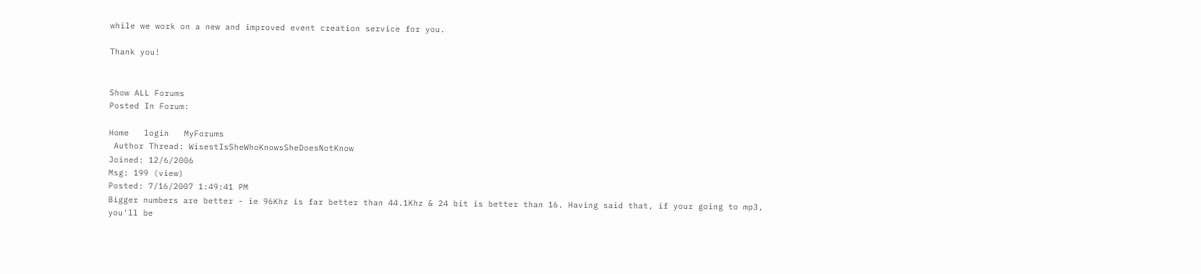while we work on a new and improved event creation service for you.

Thank you!


Show ALL Forums
Posted In Forum:

Home   login   MyForums
 Author Thread: WisestIsSheWhoKnowsSheDoesNotKnow
Joined: 12/6/2006
Msg: 199 (view)
Posted: 7/16/2007 1:49:41 PM
Bigger numbers are better - ie 96Khz is far better than 44.1Khz & 24 bit is better than 16. Having said that, if your going to mp3, you'll be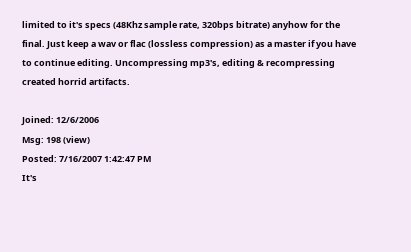limited to it's specs (48Khz sample rate, 320bps bitrate) anyhow for the final. Just keep a wav or flac (lossless compression) as a master if you have to continue editing. Uncompressing mp3's, editing & recompressing created horrid artifacts.

Joined: 12/6/2006
Msg: 198 (view)
Posted: 7/16/2007 1:42:47 PM
It's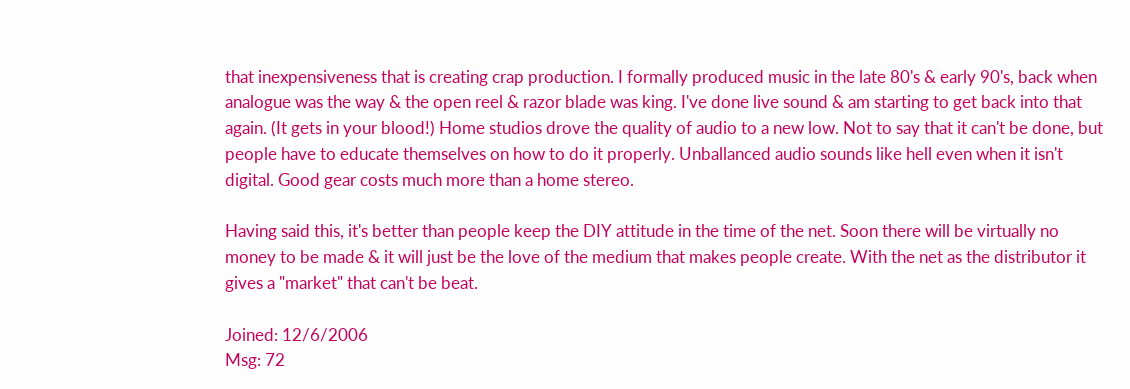that inexpensiveness that is creating crap production. I formally produced music in the late 80's & early 90's, back when analogue was the way & the open reel & razor blade was king. I've done live sound & am starting to get back into that again. (It gets in your blood!) Home studios drove the quality of audio to a new low. Not to say that it can't be done, but people have to educate themselves on how to do it properly. Unballanced audio sounds like hell even when it isn't digital. Good gear costs much more than a home stereo.

Having said this, it's better than people keep the DIY attitude in the time of the net. Soon there will be virtually no money to be made & it will just be the love of the medium that makes people create. With the net as the distributor it gives a "market" that can't be beat.

Joined: 12/6/2006
Msg: 72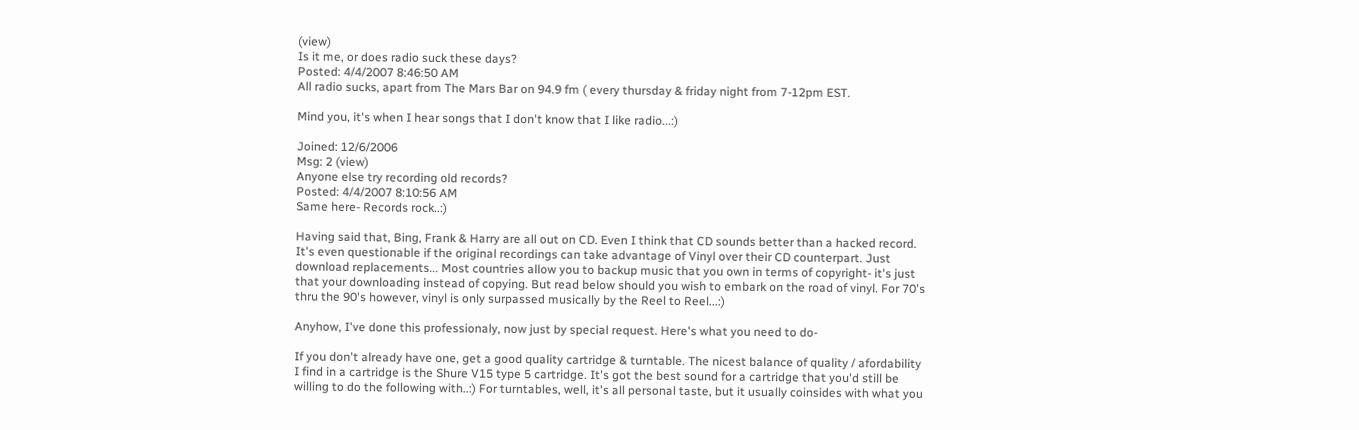(view)
Is it me, or does radio suck these days?
Posted: 4/4/2007 8:46:50 AM
All radio sucks, apart from The Mars Bar on 94.9 fm ( every thursday & friday night from 7-12pm EST.

Mind you, it's when I hear songs that I don't know that I like radio...:)

Joined: 12/6/2006
Msg: 2 (view)
Anyone else try recording old records?
Posted: 4/4/2007 8:10:56 AM
Same here- Records rock..:)

Having said that, Bing, Frank & Harry are all out on CD. Even I think that CD sounds better than a hacked record. It's even questionable if the original recordings can take advantage of Vinyl over their CD counterpart. Just download replacements... Most countries allow you to backup music that you own in terms of copyright- it's just that your downloading instead of copying. But read below should you wish to embark on the road of vinyl. For 70's thru the 90's however, vinyl is only surpassed musically by the Reel to Reel...:)

Anyhow, I've done this professionaly, now just by special request. Here's what you need to do-

If you don't already have one, get a good quality cartridge & turntable. The nicest balance of quality / afordability I find in a cartridge is the Shure V15 type 5 cartridge. It's got the best sound for a cartridge that you'd still be willing to do the following with..:) For turntables, well, it's all personal taste, but it usually coinsides with what you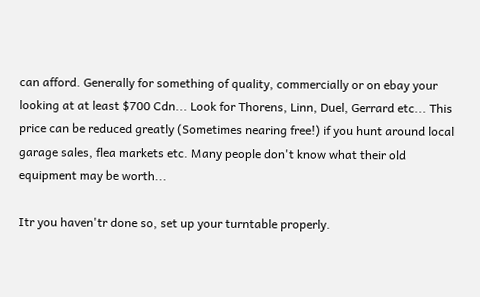can afford. Generally for something of quality, commercially or on ebay your looking at at least $700 Cdn... Look for Thorens, Linn, Duel, Gerrard etc... This price can be reduced greatly (Sometimes nearing free!) if you hunt around local garage sales, flea markets etc. Many people don't know what their old equipment may be worth...

Itr you haven'tr done so, set up your turntable properly.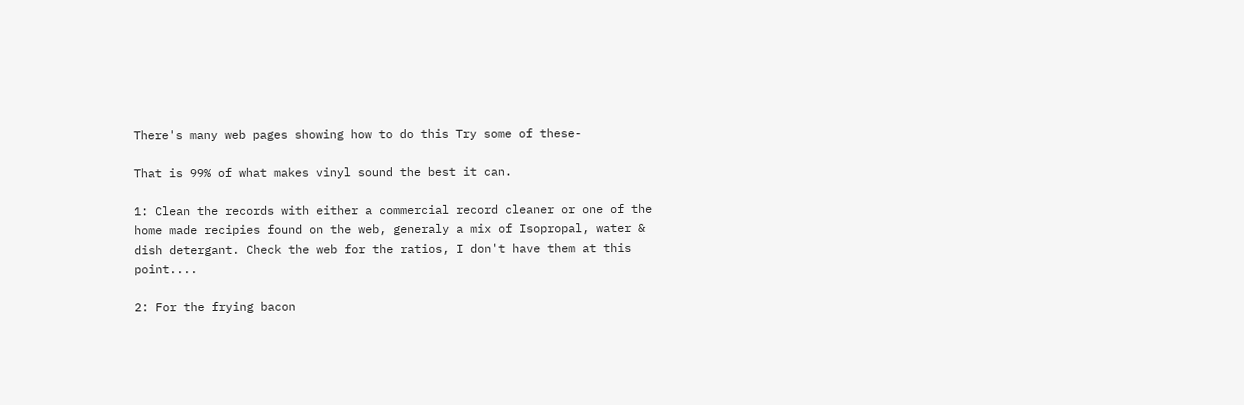There's many web pages showing how to do this Try some of these-

That is 99% of what makes vinyl sound the best it can.

1: Clean the records with either a commercial record cleaner or one of the home made recipies found on the web, generaly a mix of Isopropal, water & dish detergant. Check the web for the ratios, I don't have them at this point....

2: For the frying bacon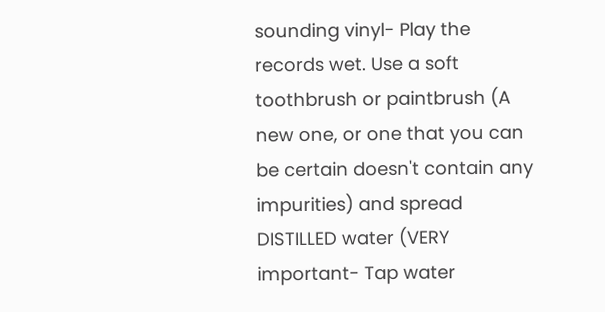sounding vinyl- Play the records wet. Use a soft toothbrush or paintbrush (A new one, or one that you can be certain doesn't contain any impurities) and spread DISTILLED water (VERY important- Tap water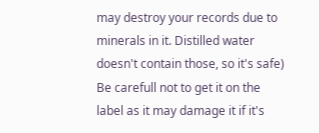may destroy your records due to minerals in it. Distilled water doesn't contain those, so it's safe) Be carefull not to get it on the label as it may damage it if it's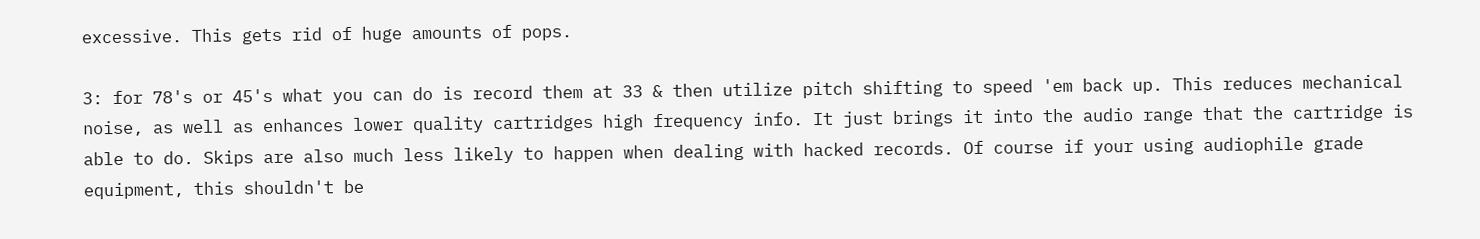excessive. This gets rid of huge amounts of pops.

3: for 78's or 45's what you can do is record them at 33 & then utilize pitch shifting to speed 'em back up. This reduces mechanical noise, as well as enhances lower quality cartridges high frequency info. It just brings it into the audio range that the cartridge is able to do. Skips are also much less likely to happen when dealing with hacked records. Of course if your using audiophile grade equipment, this shouldn't be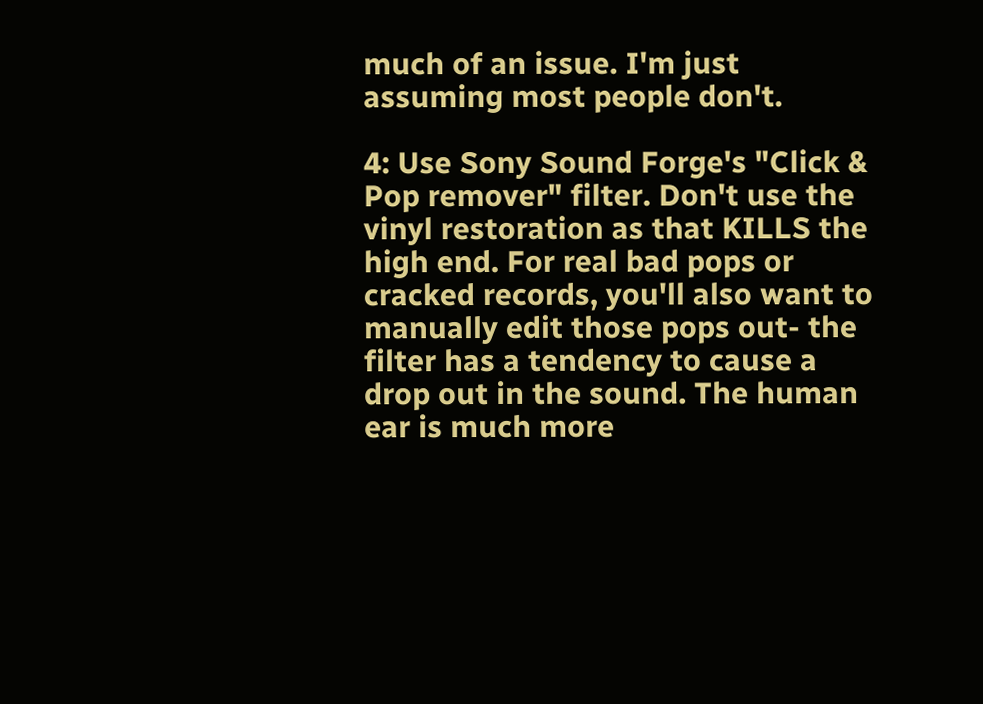much of an issue. I'm just assuming most people don't.

4: Use Sony Sound Forge's "Click & Pop remover" filter. Don't use the vinyl restoration as that KILLS the high end. For real bad pops or cracked records, you'll also want to manually edit those pops out- the filter has a tendency to cause a drop out in the sound. The human ear is much more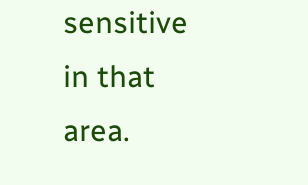sensitive in that area.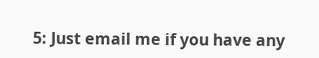5: Just email me if you have any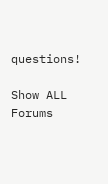questions!

Show ALL Forums